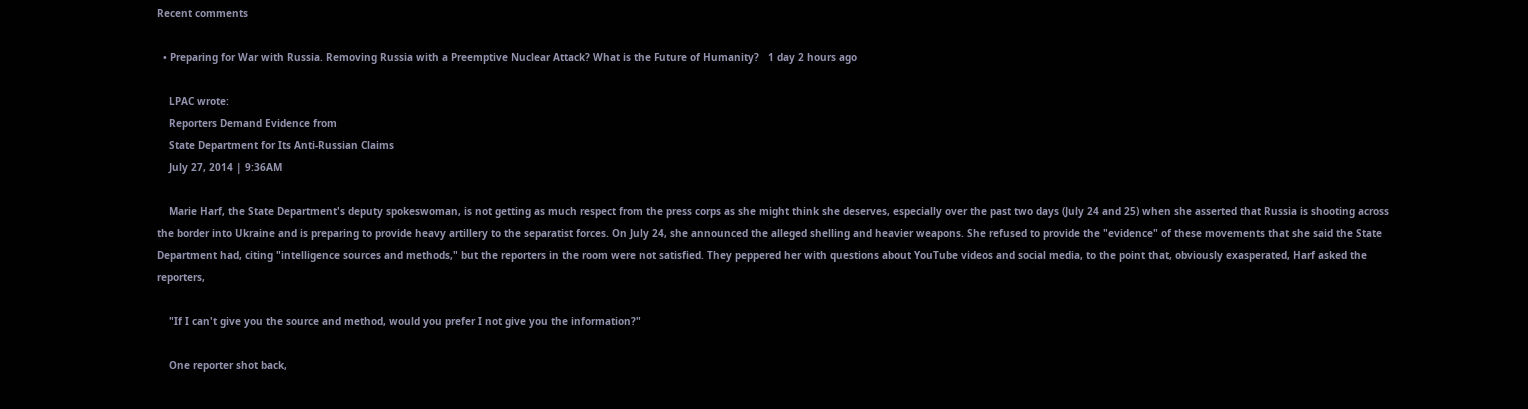Recent comments

  • Preparing for War with Russia. Removing Russia with a Preemptive Nuclear Attack? What is the Future of Humanity?   1 day 2 hours ago

    LPAC wrote:
    Reporters Demand Evidence from
    State Department for Its Anti-Russian Claims
    July 27, 2014 | 9:36AM

    Marie Harf, the State Department's deputy spokeswoman, is not getting as much respect from the press corps as she might think she deserves, especially over the past two days (July 24 and 25) when she asserted that Russia is shooting across the border into Ukraine and is preparing to provide heavy artillery to the separatist forces. On July 24, she announced the alleged shelling and heavier weapons. She refused to provide the "evidence" of these movements that she said the State Department had, citing "intelligence sources and methods," but the reporters in the room were not satisfied. They peppered her with questions about YouTube videos and social media, to the point that, obviously exasperated, Harf asked the reporters,

    "If I can't give you the source and method, would you prefer I not give you the information?"

    One reporter shot back,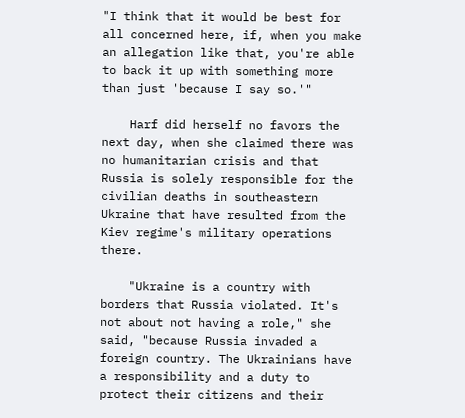"I think that it would be best for all concerned here, if, when you make an allegation like that, you're able to back it up with something more than just 'because I say so.'"

    Harf did herself no favors the next day, when she claimed there was no humanitarian crisis and that Russia is solely responsible for the civilian deaths in southeastern Ukraine that have resulted from the Kiev regime's military operations there.

    "Ukraine is a country with borders that Russia violated. It's not about not having a role," she said, "because Russia invaded a foreign country. The Ukrainians have a responsibility and a duty to protect their citizens and their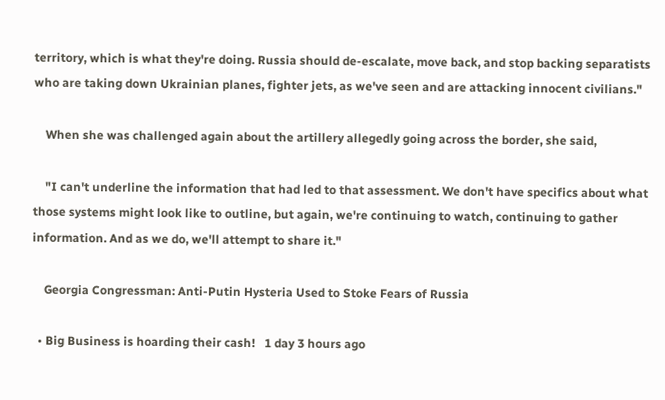territory, which is what they're doing. Russia should de-escalate, move back, and stop backing separatists who are taking down Ukrainian planes, fighter jets, as we've seen and are attacking innocent civilians."

    When she was challenged again about the artillery allegedly going across the border, she said,

    "I can't underline the information that had led to that assessment. We don't have specifics about what those systems might look like to outline, but again, we're continuing to watch, continuing to gather information. And as we do, we'll attempt to share it."

    Georgia Congressman: Anti-Putin Hysteria Used to Stoke Fears of Russia

  • Big Business is hoarding their cash!   1 day 3 hours ago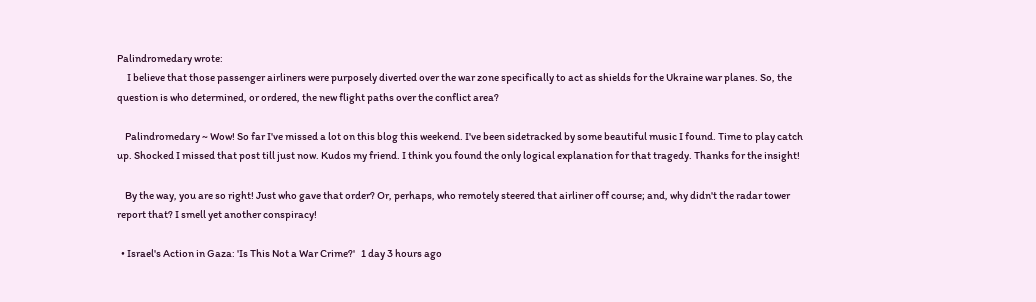Palindromedary wrote:
     I believe that those passenger airliners were purposely diverted over the war zone specifically to act as shields for the Ukraine war planes. So, the question is who determined, or ordered, the new flight paths over the conflict area?

    Palindromedary ~ Wow! So far I've missed a lot on this blog this weekend. I've been sidetracked by some beautiful music I found. Time to play catch up. Shocked I missed that post till just now. Kudos my friend. I think you found the only logical explanation for that tragedy. Thanks for the insight!

    By the way, you are so right! Just who gave that order? Or, perhaps, who remotely steered that airliner off course; and, why didn't the radar tower report that? I smell yet another conspiracy!

  • Israel's Action in Gaza: 'Is This Not a War Crime?'   1 day 3 hours ago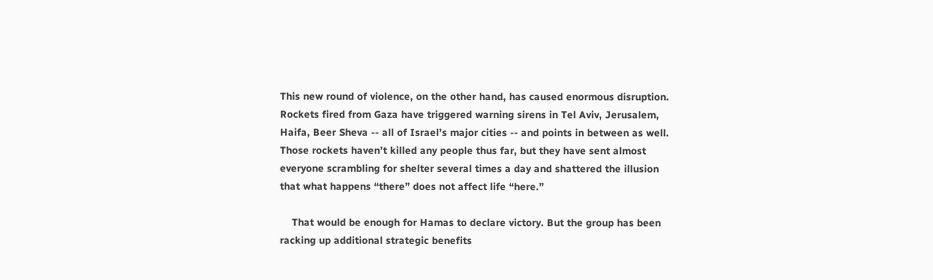This new round of violence, on the other hand, has caused enormous disruption. Rockets fired from Gaza have triggered warning sirens in Tel Aviv, Jerusalem, Haifa, Beer Sheva -- all of Israel’s major cities -- and points in between as well. Those rockets haven’t killed any people thus far, but they have sent almost everyone scrambling for shelter several times a day and shattered the illusion that what happens “there” does not affect life “here.”

    That would be enough for Hamas to declare victory. But the group has been racking up additional strategic benefits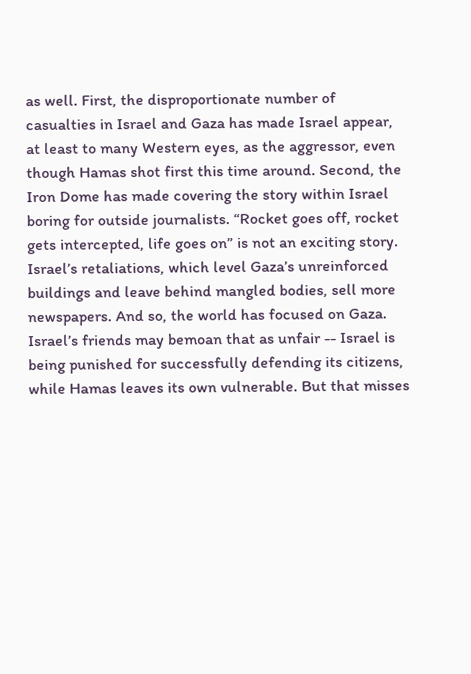as well. First, the disproportionate number of casualties in Israel and Gaza has made Israel appear, at least to many Western eyes, as the aggressor, even though Hamas shot first this time around. Second, the Iron Dome has made covering the story within Israel boring for outside journalists. “Rocket goes off, rocket gets intercepted, life goes on” is not an exciting story. Israel’s retaliations, which level Gaza’s unreinforced buildings and leave behind mangled bodies, sell more newspapers. And so, the world has focused on Gaza. Israel’s friends may bemoan that as unfair -- Israel is being punished for successfully defending its citizens, while Hamas leaves its own vulnerable. But that misses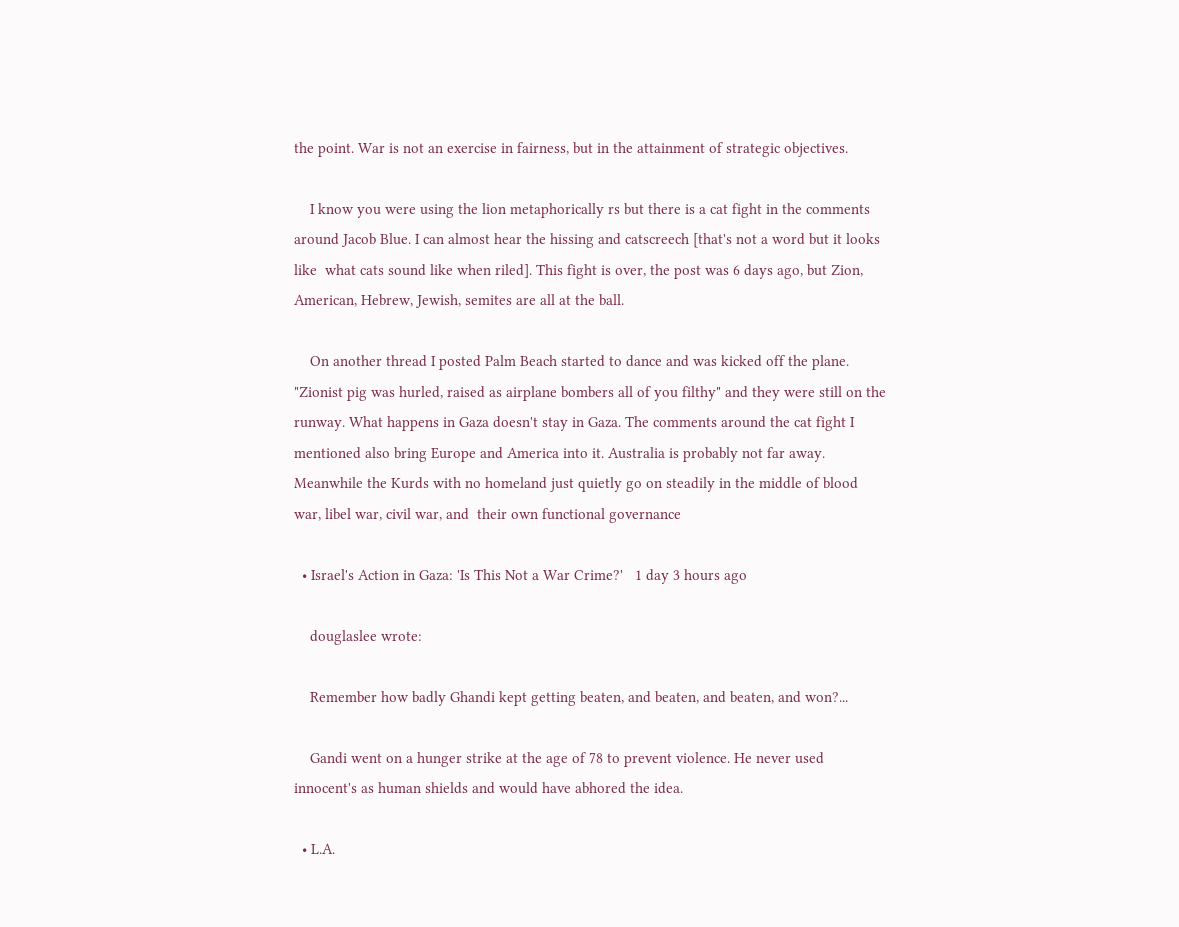the point. War is not an exercise in fairness, but in the attainment of strategic objectives.

    I know you were using the lion metaphorically rs but there is a cat fight in the comments around Jacob Blue. I can almost hear the hissing and catscreech [that's not a word but it looks like  what cats sound like when riled]. This fight is over, the post was 6 days ago, but Zion, American, Hebrew, Jewish, semites are all at the ball.

    On another thread I posted Palm Beach started to dance and was kicked off the plane. "Zionist pig was hurled, raised as airplane bombers all of you filthy" and they were still on the runway. What happens in Gaza doesn't stay in Gaza. The comments around the cat fight I mentioned also bring Europe and America into it. Australia is probably not far away. Meanwhile the Kurds with no homeland just quietly go on steadily in the middle of blood war, libel war, civil war, and  their own functional governance

  • Israel's Action in Gaza: 'Is This Not a War Crime?'   1 day 3 hours ago

    douglaslee wrote:

    Remember how badly Ghandi kept getting beaten, and beaten, and beaten, and won?...

    Gandi went on a hunger strike at the age of 78 to prevent violence. He never used innocent's as human shields and would have abhored the idea.

  • L.A.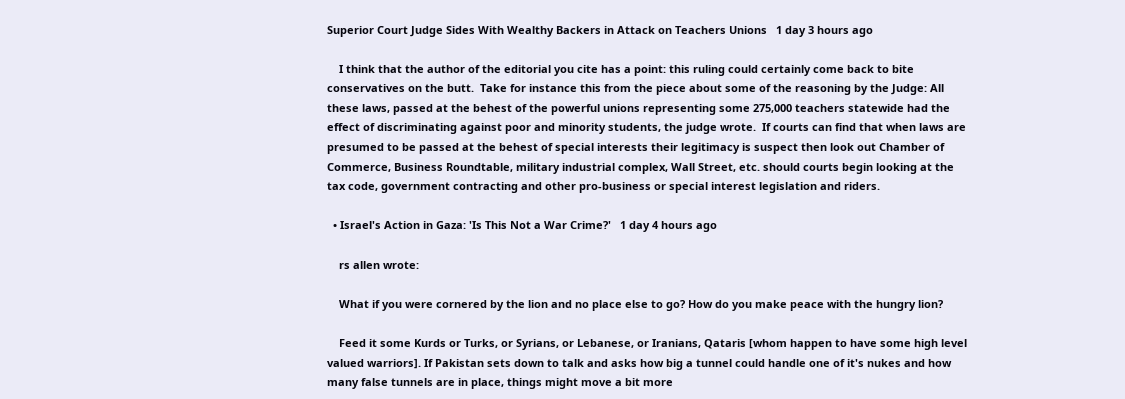Superior Court Judge Sides With Wealthy Backers in Attack on Teachers Unions   1 day 3 hours ago

    I think that the author of the editorial you cite has a point: this ruling could certainly come back to bite conservatives on the butt.  Take for instance this from the piece about some of the reasoning by the Judge: All these laws, passed at the behest of the powerful unions representing some 275,000 teachers statewide had the effect of discriminating against poor and minority students, the judge wrote.  If courts can find that when laws are presumed to be passed at the behest of special interests their legitimacy is suspect then look out Chamber of Commerce, Business Roundtable, military industrial complex, Wall Street, etc. should courts begin looking at the tax code, government contracting and other pro-business or special interest legislation and riders.

  • Israel's Action in Gaza: 'Is This Not a War Crime?'   1 day 4 hours ago

    rs allen wrote:

    What if you were cornered by the lion and no place else to go? How do you make peace with the hungry lion?

    Feed it some Kurds or Turks, or Syrians, or Lebanese, or Iranians, Qataris [whom happen to have some high level valued warriors]. If Pakistan sets down to talk and asks how big a tunnel could handle one of it's nukes and how many false tunnels are in place, things might move a bit more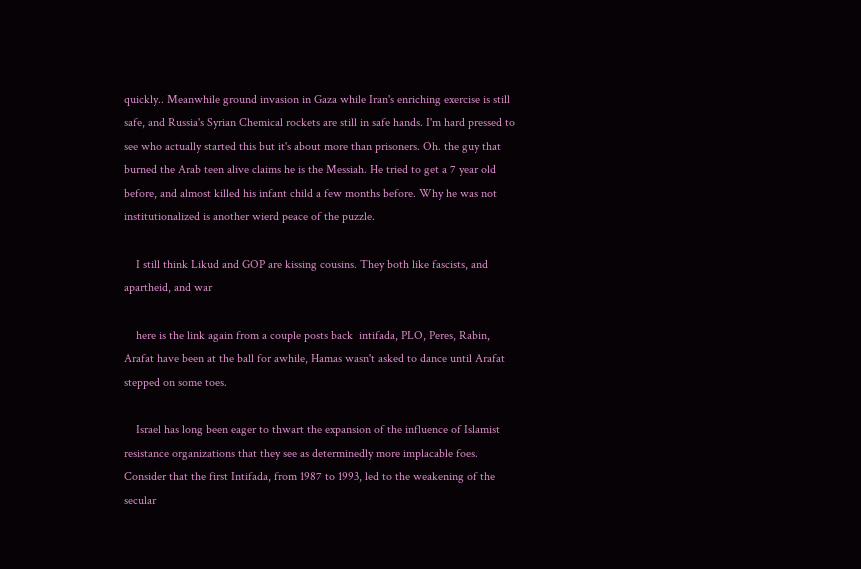quickly.. Meanwhile ground invasion in Gaza while Iran's enriching exercise is still safe, and Russia's Syrian Chemical rockets are still in safe hands. I'm hard pressed to see who actually started this but it's about more than prisoners. Oh. the guy that burned the Arab teen alive claims he is the Messiah. He tried to get a 7 year old before, and almost killed his infant child a few months before. Why he was not institutionalized is another wierd peace of the puzzle.

    I still think Likud and GOP are kissing cousins. They both like fascists, and apartheid, and war

    here is the link again from a couple posts back  intifada, PLO, Peres, Rabin, Arafat have been at the ball for awhile, Hamas wasn't asked to dance until Arafat stepped on some toes.

    Israel has long been eager to thwart the expansion of the influence of Islamist resistance organizations that they see as determinedly more implacable foes. Consider that the first Intifada, from 1987 to 1993, led to the weakening of the secular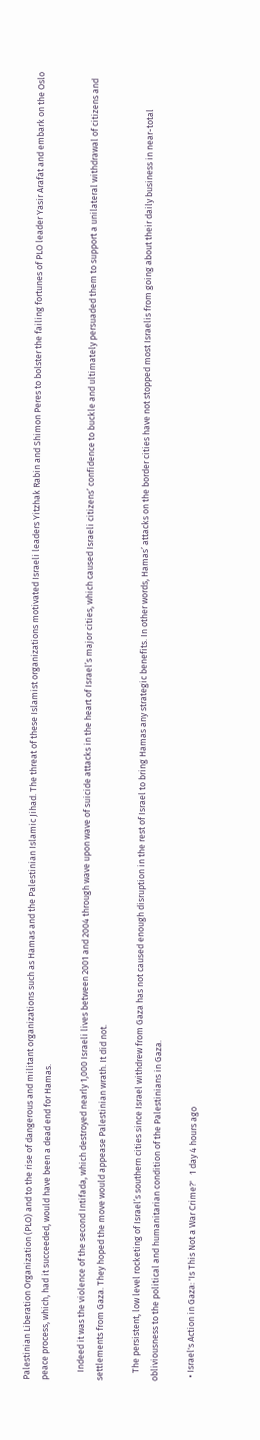Palestinian Liberation Organization (PLO) and to the rise of dangerous and militant organizations such as Hamas and the Palestinian Islamic Jihad. The threat of these Islamist organizations motivated Israeli leaders Yitzhak Rabin and Shimon Peres to bolster the failing fortunes of PLO leader Yasir Arafat and embark on the Oslo peace process, which, had it succeeded, would have been a dead end for Hamas.

    Indeed it was the violence of the second Intifada, which destroyed nearly 1,000 Israeli lives between 2001 and 2004 through wave upon wave of suicide attacks in the heart of Israel’s major cities, which caused Israeli citizens’ confidence to buckle and ultimately persuaded them to support a unilateral withdrawal of citizens and settlements from Gaza. They hoped the move would appease Palestinian wrath. It did not.

    The persistent, low level rocketing of Israel’s southern cities since Israel withdrew from Gaza has not caused enough disruption in the rest of Israel to bring Hamas any strategic benefits. In other words, Hamas’ attacks on the border cities have not stopped most Israelis from going about their daily business in near-total obliviousness to the political and humanitarian condition of the Palestinians in Gaza.

  • Israel's Action in Gaza: 'Is This Not a War Crime?'   1 day 4 hours ago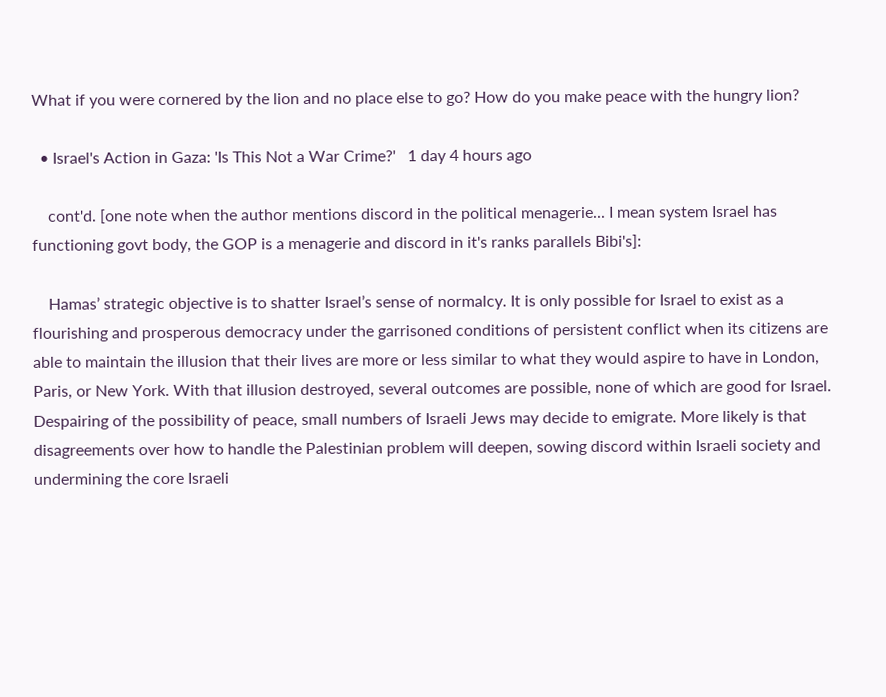What if you were cornered by the lion and no place else to go? How do you make peace with the hungry lion?

  • Israel's Action in Gaza: 'Is This Not a War Crime?'   1 day 4 hours ago

    cont'd. [one note when the author mentions discord in the political menagerie... I mean system Israel has functioning govt body, the GOP is a menagerie and discord in it's ranks parallels Bibi's]:

    Hamas’ strategic objective is to shatter Israel’s sense of normalcy. It is only possible for Israel to exist as a flourishing and prosperous democracy under the garrisoned conditions of persistent conflict when its citizens are able to maintain the illusion that their lives are more or less similar to what they would aspire to have in London, Paris, or New York. With that illusion destroyed, several outcomes are possible, none of which are good for Israel. Despairing of the possibility of peace, small numbers of Israeli Jews may decide to emigrate. More likely is that disagreements over how to handle the Palestinian problem will deepen, sowing discord within Israeli society and undermining the core Israeli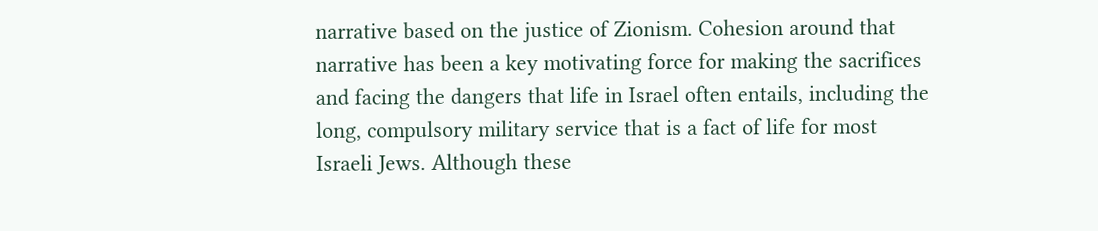narrative based on the justice of Zionism. Cohesion around that narrative has been a key motivating force for making the sacrifices and facing the dangers that life in Israel often entails, including the long, compulsory military service that is a fact of life for most Israeli Jews. Although these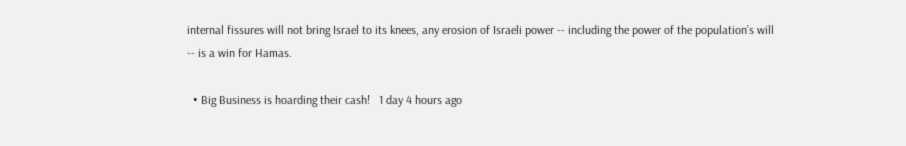internal fissures will not bring Israel to its knees, any erosion of Israeli power -- including the power of the population’s will -- is a win for Hamas.

  • Big Business is hoarding their cash!   1 day 4 hours ago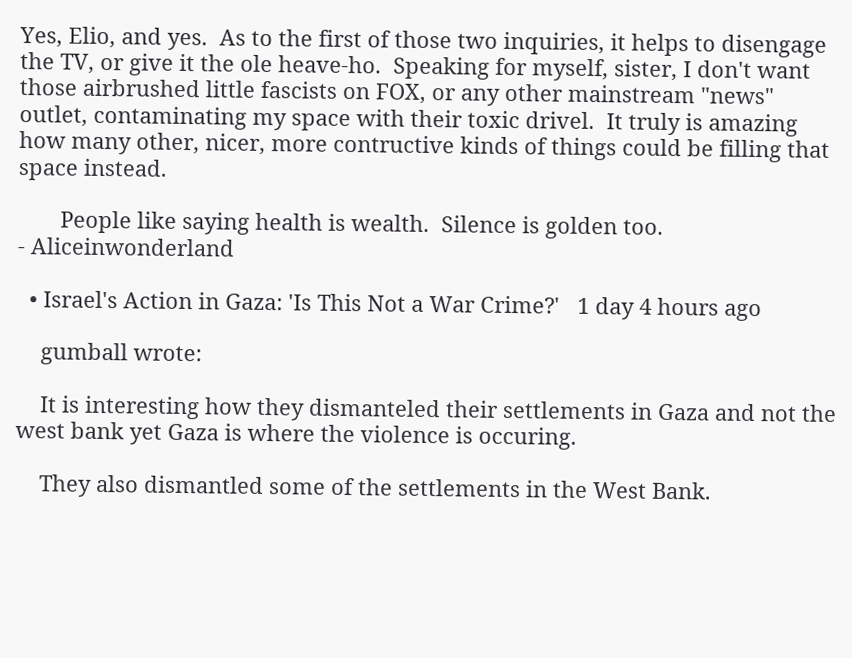Yes, Elio, and yes.  As to the first of those two inquiries, it helps to disengage the TV, or give it the ole heave-ho.  Speaking for myself, sister, I don't want those airbrushed little fascists on FOX, or any other mainstream "news" outlet, contaminating my space with their toxic drivel.  It truly is amazing how many other, nicer, more contructive kinds of things could be filling that space instead.

       People like saying health is wealth.  Silence is golden too.                                - Aliceinwonderland

  • Israel's Action in Gaza: 'Is This Not a War Crime?'   1 day 4 hours ago

    gumball wrote:

    It is interesting how they dismanteled their settlements in Gaza and not the west bank yet Gaza is where the violence is occuring.

    They also dismantled some of the settlements in the West Bank.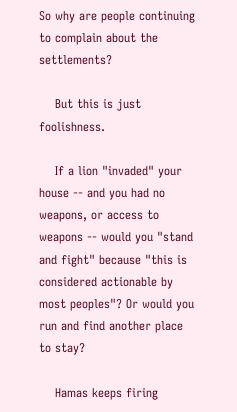So why are people continuing to complain about the settlements?

    But this is just foolishness.

    If a lion "invaded" your house -- and you had no weapons, or access to weapons -- would you "stand and fight" because "this is considered actionable by most peoples"? Or would you run and find another place to stay?

    Hamas keeps firing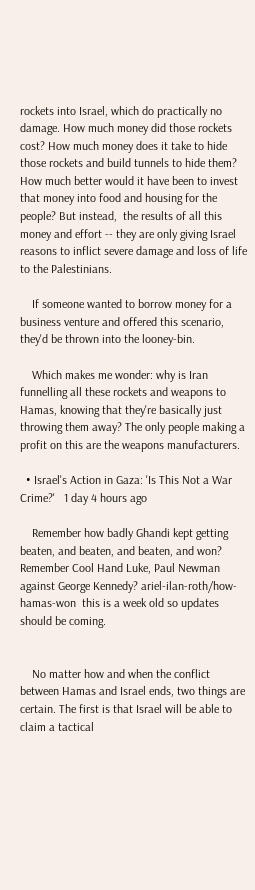rockets into Israel, which do practically no damage. How much money did those rockets cost? How much money does it take to hide those rockets and build tunnels to hide them? How much better would it have been to invest that money into food and housing for the people? But instead,  the results of all this money and effort -- they are only giving Israel reasons to inflict severe damage and loss of life to the Palestinians.

    If someone wanted to borrow money for a business venture and offered this scenario, they'd be thrown into the looney-bin.

    Which makes me wonder: why is Iran funnelling all these rockets and weapons to Hamas, knowing that they're basically just throwing them away? The only people making a profit on this are the weapons manufacturers.

  • Israel's Action in Gaza: 'Is This Not a War Crime?'   1 day 4 hours ago

    Remember how badly Ghandi kept getting beaten, and beaten, and beaten, and won? Remember Cool Hand Luke, Paul Newman against George Kennedy? ariel-ilan-roth/how-hamas-won  this is a week old so updates should be coming.


    No matter how and when the conflict between Hamas and Israel ends, two things are certain. The first is that Israel will be able to claim a tactical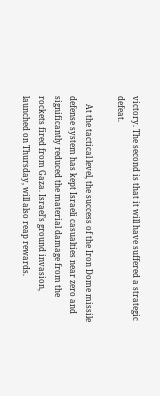victory. The second is that it will have suffered a strategic defeat.

    At the tactical level, the success of the Iron Dome missile defense system has kept Israeli casualties near zero and significantly reduced the material damage from the rockets fired from Gaza. Israel’s ground invasion, launched on Thursday, will also reap rewards.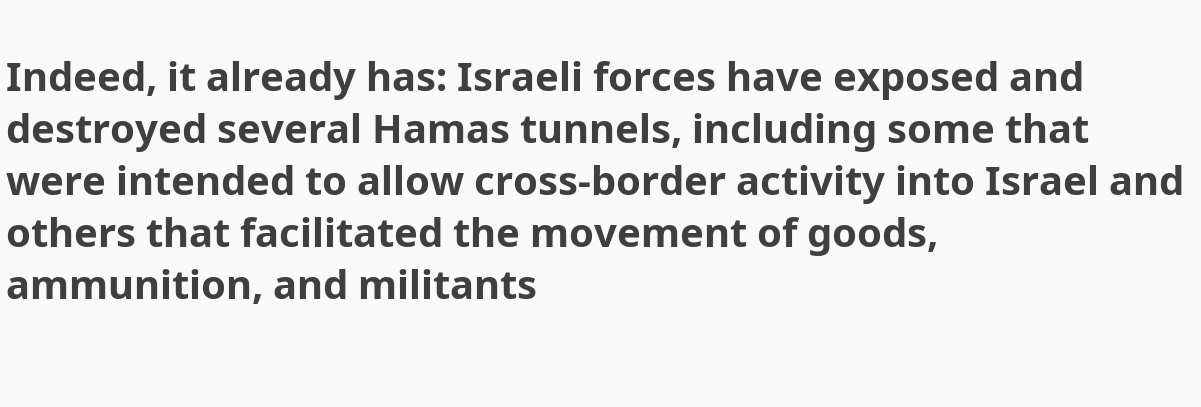Indeed, it already has: Israeli forces have exposed and destroyed several Hamas tunnels, including some that were intended to allow cross-border activity into Israel and others that facilitated the movement of goods, ammunition, and militants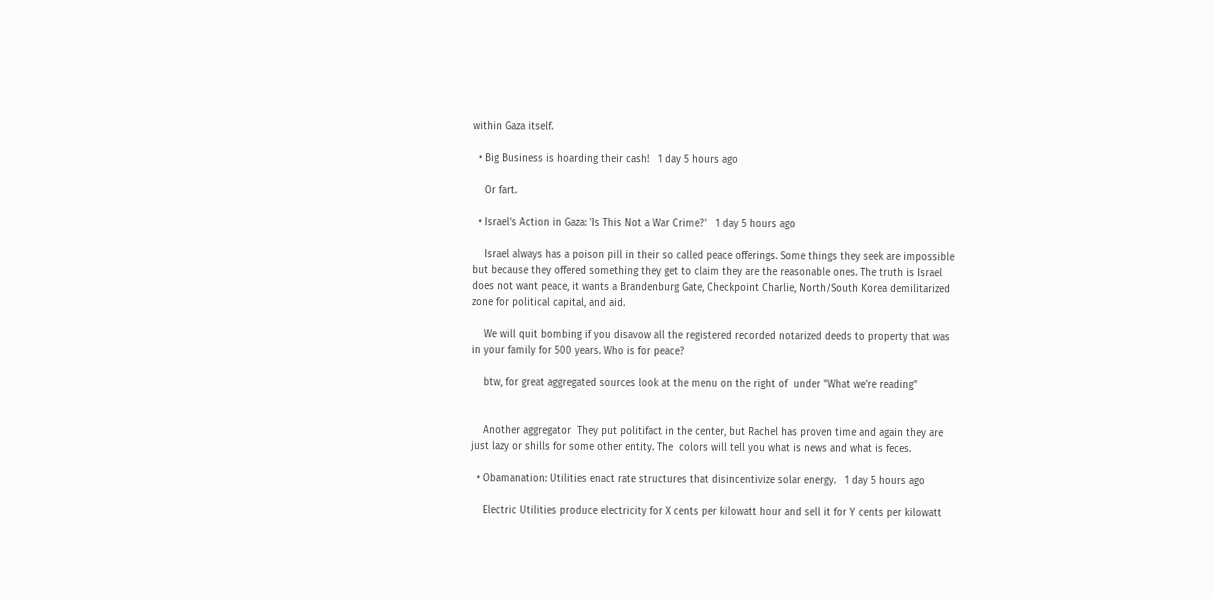within Gaza itself.

  • Big Business is hoarding their cash!   1 day 5 hours ago

    Or fart.

  • Israel's Action in Gaza: 'Is This Not a War Crime?'   1 day 5 hours ago

    Israel always has a poison pill in their so called peace offerings. Some things they seek are impossible but because they offered something they get to claim they are the reasonable ones. The truth is Israel does not want peace, it wants a Brandenburg Gate, Checkpoint Charlie, North/South Korea demilitarized zone for political capital, and aid.

    We will quit bombing if you disavow all the registered recorded notarized deeds to property that was in your family for 500 years. Who is for peace?

    btw, for great aggregated sources look at the menu on the right of  under "What we're reading"


    Another aggregator  They put politifact in the center, but Rachel has proven time and again they are just lazy or shills for some other entity. The  colors will tell you what is news and what is feces.

  • Obamanation: Utilities enact rate structures that disincentivize solar energy.   1 day 5 hours ago

    Electric Utilities produce electricity for X cents per kilowatt hour and sell it for Y cents per kilowatt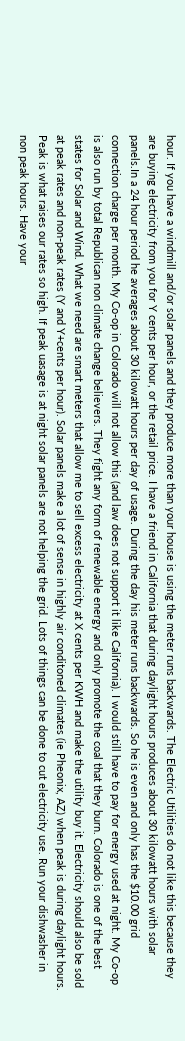hour. If you have a windmill and/or solar panels and they produce more than your house is using the meter runs backwards. The Electric Utilities do not like this because they are buying electricity from you for Y cents per hour, or the retail price. I have a friend in California that during daylight hours produces about 30 kilowatt hours with solar panels.In a 24 hour period he averages about 30 kilowatt hours per day of usage. During the day his meter runs backwards. So he is even and only has the $10.00 grid connection charge per month. My Co-op in Colorado will not allow this (and law does not support it like California). I would still have to pay for energy used at night. My Co-op is also run by total Republican non climate change believers. They fight any form of renewable energy and only promote the coal that they burn. Colorado is one of the best states for Solar and Wind. What we need are smart meters that allow me to sell excess electricity at X cents per KWH and make the utility buy it. Electricity should also be sold at peak rates and non-peak rates (Y and Y+cents per hour). Solar panels make a lot of sense in highly air conditoned climates (ie Pheonix, AZ) when peak is during daylight hours. Peak is what raises our rates so high. If peak uasage is at night solar panels are not helping the grid. Lots of things can be done to cut electricity use. Run your dishwasher in non peak hours. Have your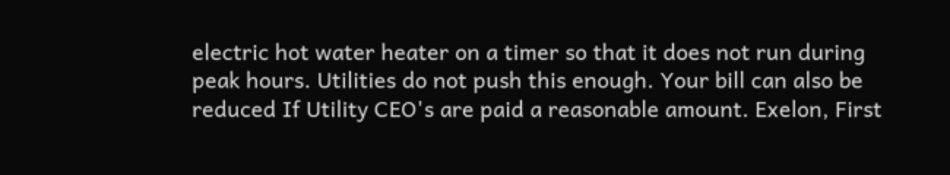electric hot water heater on a timer so that it does not run during peak hours. Utilities do not push this enough. Your bill can also be reduced If Utility CEO's are paid a reasonable amount. Exelon, First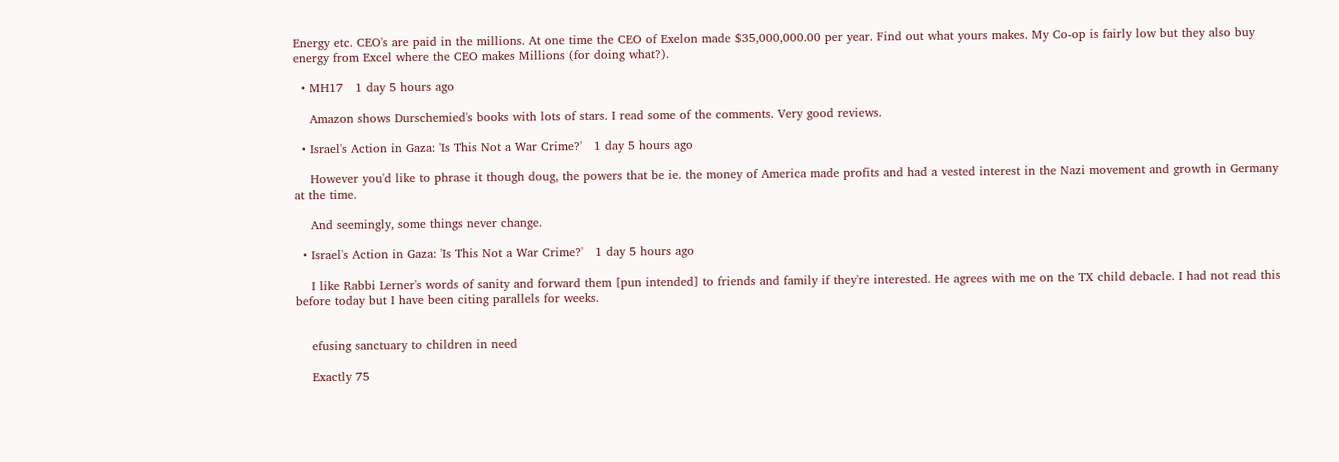Energy etc. CEO's are paid in the millions. At one time the CEO of Exelon made $35,000,000.00 per year. Find out what yours makes. My Co-op is fairly low but they also buy energy from Excel where the CEO makes Millions (for doing what?).

  • MH17   1 day 5 hours ago

    Amazon shows Durschemied's books with lots of stars. I read some of the comments. Very good reviews.

  • Israel's Action in Gaza: 'Is This Not a War Crime?'   1 day 5 hours ago

    However you'd like to phrase it though doug, the powers that be ie. the money of America made profits and had a vested interest in the Nazi movement and growth in Germany at the time.

    And seemingly, some things never change.

  • Israel's Action in Gaza: 'Is This Not a War Crime?'   1 day 5 hours ago

    I like Rabbi Lerner's words of sanity and forward them [pun intended] to friends and family if they're interested. He agrees with me on the TX child debacle. I had not read this before today but I have been citing parallels for weeks.


    efusing sanctuary to children in need

    Exactly 75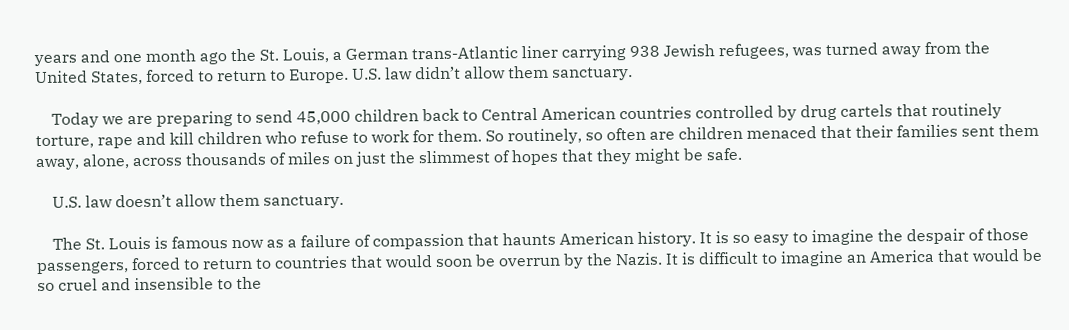years and one month ago the St. Louis, a German trans-Atlantic liner carrying 938 Jewish refugees, was turned away from the United States, forced to return to Europe. U.S. law didn’t allow them sanctuary.

    Today we are preparing to send 45,000 children back to Central American countries controlled by drug cartels that routinely torture, rape and kill children who refuse to work for them. So routinely, so often are children menaced that their families sent them away, alone, across thousands of miles on just the slimmest of hopes that they might be safe.

    U.S. law doesn’t allow them sanctuary.

    The St. Louis is famous now as a failure of compassion that haunts American history. It is so easy to imagine the despair of those passengers, forced to return to countries that would soon be overrun by the Nazis. It is difficult to imagine an America that would be so cruel and insensible to the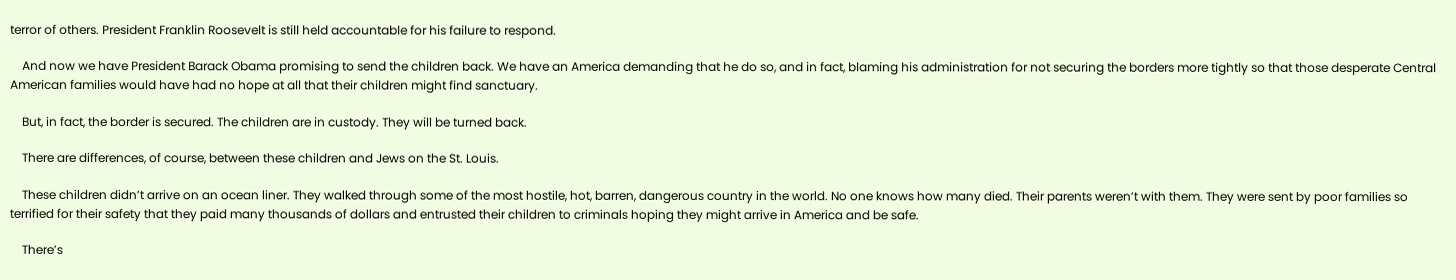terror of others. President Franklin Roosevelt is still held accountable for his failure to respond.

    And now we have President Barack Obama promising to send the children back. We have an America demanding that he do so, and in fact, blaming his administration for not securing the borders more tightly so that those desperate Central American families would have had no hope at all that their children might find sanctuary.

    But, in fact, the border is secured. The children are in custody. They will be turned back.

    There are differences, of course, between these children and Jews on the St. Louis.

    These children didn’t arrive on an ocean liner. They walked through some of the most hostile, hot, barren, dangerous country in the world. No one knows how many died. Their parents weren’t with them. They were sent by poor families so terrified for their safety that they paid many thousands of dollars and entrusted their children to criminals hoping they might arrive in America and be safe.

    There’s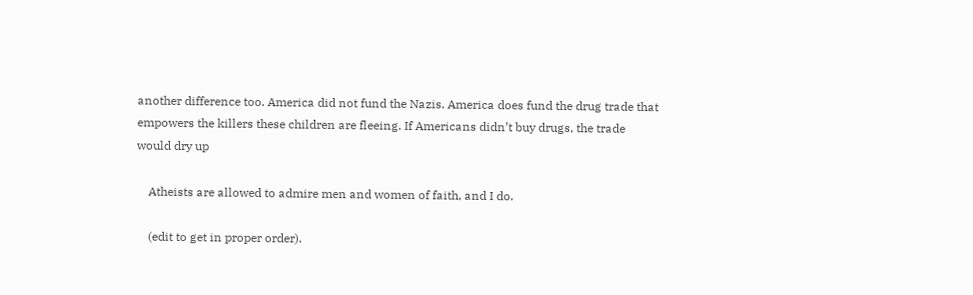another difference too. America did not fund the Nazis. America does fund the drug trade that empowers the killers these children are fleeing. If Americans didn’t buy drugs, the trade would dry up

    Atheists are allowed to admire men and women of faith, and I do.

    (edit to get in proper order).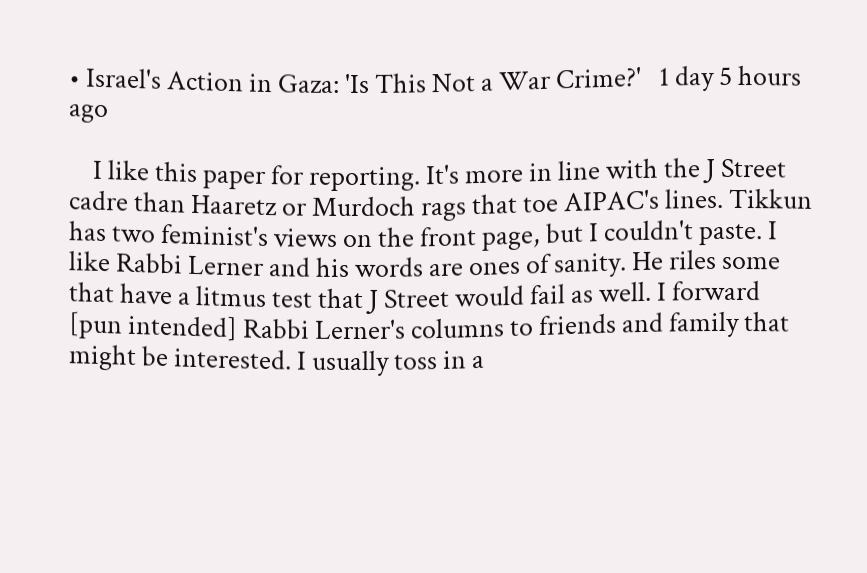• Israel's Action in Gaza: 'Is This Not a War Crime?'   1 day 5 hours ago

    I like this paper for reporting. It's more in line with the J Street cadre than Haaretz or Murdoch rags that toe AIPAC's lines. Tikkun has two feminist's views on the front page, but I couldn't paste. I like Rabbi Lerner and his words are ones of sanity. He riles some that have a litmus test that J Street would fail as well. I forward [pun intended] Rabbi Lerner's columns to friends and family that might be interested. I usually toss in a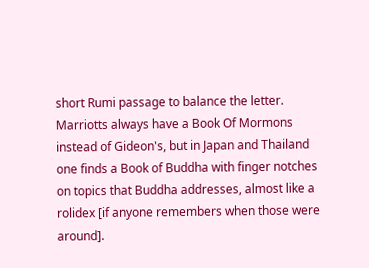short Rumi passage to balance the letter. Marriotts always have a Book Of Mormons instead of Gideon's, but in Japan and Thailand one finds a Book of Buddha with finger notches on topics that Buddha addresses, almost like a rolidex [if anyone remembers when those were around].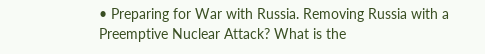• Preparing for War with Russia. Removing Russia with a Preemptive Nuclear Attack? What is the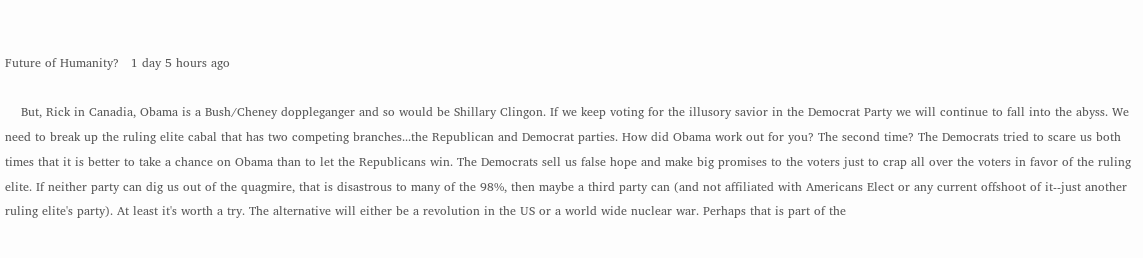Future of Humanity?   1 day 5 hours ago

    But, Rick in Canadia, Obama is a Bush/Cheney doppleganger and so would be Shillary Clingon. If we keep voting for the illusory savior in the Democrat Party we will continue to fall into the abyss. We need to break up the ruling elite cabal that has two competing branches...the Republican and Democrat parties. How did Obama work out for you? The second time? The Democrats tried to scare us both times that it is better to take a chance on Obama than to let the Republicans win. The Democrats sell us false hope and make big promises to the voters just to crap all over the voters in favor of the ruling elite. If neither party can dig us out of the quagmire, that is disastrous to many of the 98%, then maybe a third party can (and not affiliated with Americans Elect or any current offshoot of it--just another ruling elite's party). At least it's worth a try. The alternative will either be a revolution in the US or a world wide nuclear war. Perhaps that is part of the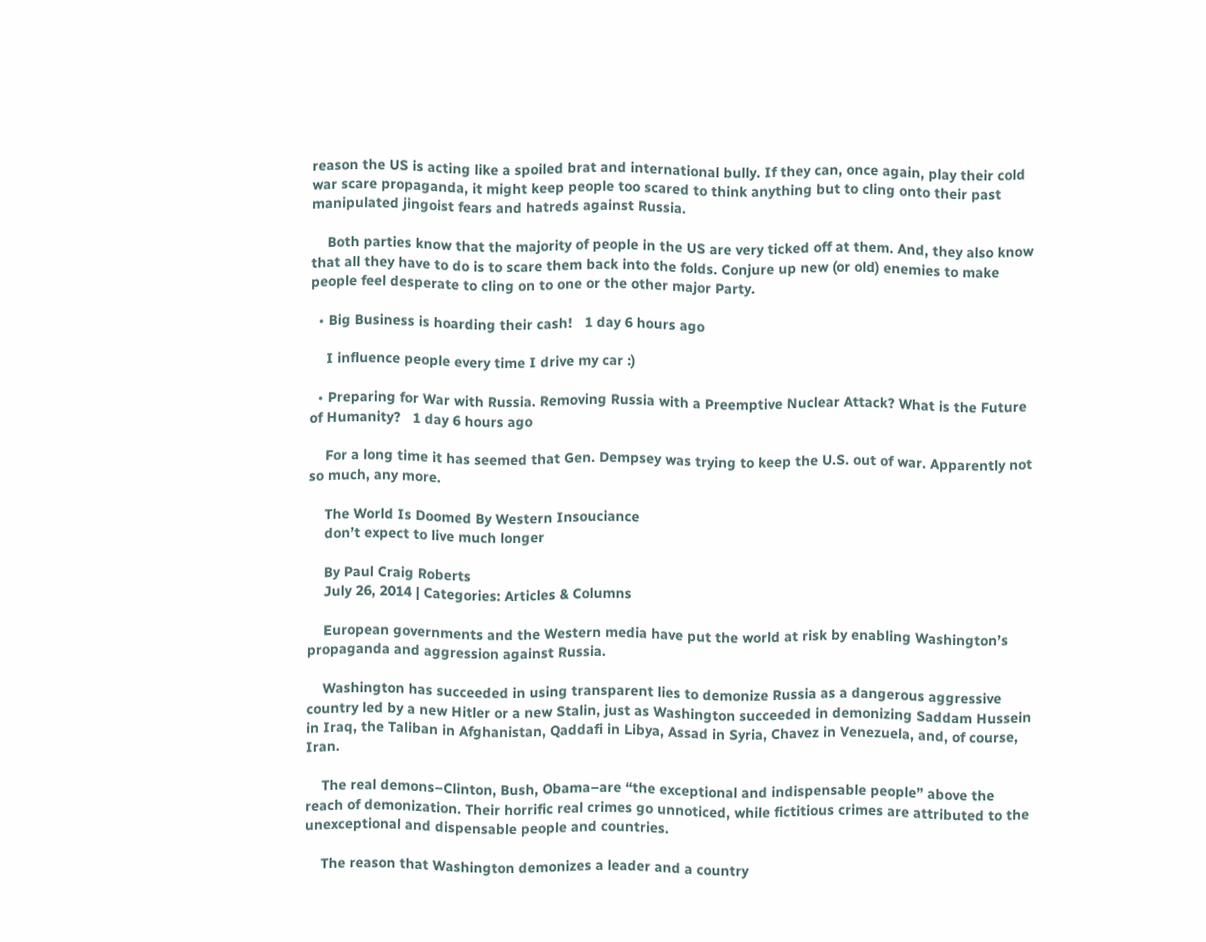reason the US is acting like a spoiled brat and international bully. If they can, once again, play their cold war scare propaganda, it might keep people too scared to think anything but to cling onto their past manipulated jingoist fears and hatreds against Russia.

    Both parties know that the majority of people in the US are very ticked off at them. And, they also know that all they have to do is to scare them back into the folds. Conjure up new (or old) enemies to make people feel desperate to cling on to one or the other major Party.

  • Big Business is hoarding their cash!   1 day 6 hours ago

    I influence people every time I drive my car :)

  • Preparing for War with Russia. Removing Russia with a Preemptive Nuclear Attack? What is the Future of Humanity?   1 day 6 hours ago

    For a long time it has seemed that Gen. Dempsey was trying to keep the U.S. out of war. Apparently not so much, any more.

    The World Is Doomed By Western Insouciance
    don’t expect to live much longer

    By Paul Craig Roberts
    July 26, 2014 | Categories: Articles & Columns

    European governments and the Western media have put the world at risk by enabling Washington’s propaganda and aggression against Russia.

    Washington has succeeded in using transparent lies to demonize Russia as a dangerous aggressive country led by a new Hitler or a new Stalin, just as Washington succeeded in demonizing Saddam Hussein in Iraq, the Taliban in Afghanistan, Qaddafi in Libya, Assad in Syria, Chavez in Venezuela, and, of course, Iran.

    The real demons–Clinton, Bush, Obama–are “the exceptional and indispensable people” above the reach of demonization. Their horrific real crimes go unnoticed, while fictitious crimes are attributed to the unexceptional and dispensable people and countries.

    The reason that Washington demonizes a leader and a country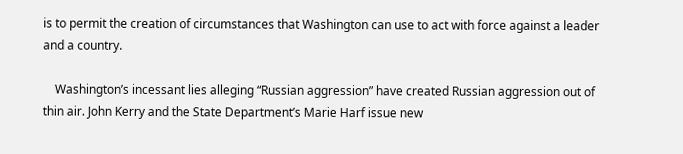is to permit the creation of circumstances that Washington can use to act with force against a leader and a country.

    Washington’s incessant lies alleging “Russian aggression” have created Russian aggression out of thin air. John Kerry and the State Department’s Marie Harf issue new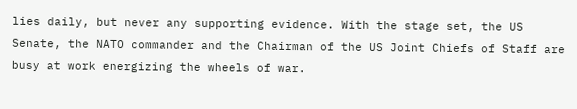lies daily, but never any supporting evidence. With the stage set, the US Senate, the NATO commander and the Chairman of the US Joint Chiefs of Staff are busy at work energizing the wheels of war.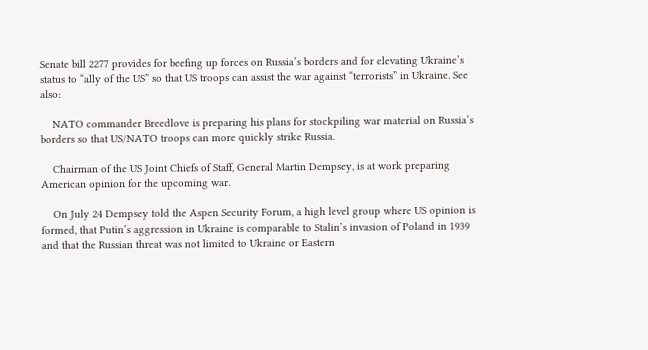Senate bill 2277 provides for beefing up forces on Russia’s borders and for elevating Ukraine’s status to “ally of the US” so that US troops can assist the war against “terrorists” in Ukraine. See also:

    NATO commander Breedlove is preparing his plans for stockpiling war material on Russia’s borders so that US/NATO troops can more quickly strike Russia.

    Chairman of the US Joint Chiefs of Staff, General Martin Dempsey, is at work preparing American opinion for the upcoming war.

    On July 24 Dempsey told the Aspen Security Forum, a high level group where US opinion is formed, that Putin’s aggression in Ukraine is comparable to Stalin’s invasion of Poland in 1939 and that the Russian threat was not limited to Ukraine or Eastern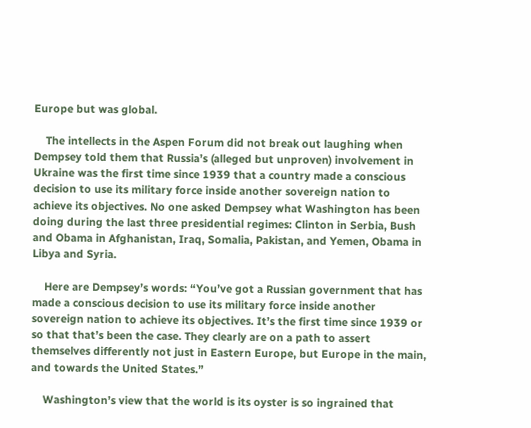Europe but was global.

    The intellects in the Aspen Forum did not break out laughing when Dempsey told them that Russia’s (alleged but unproven) involvement in Ukraine was the first time since 1939 that a country made a conscious decision to use its military force inside another sovereign nation to achieve its objectives. No one asked Dempsey what Washington has been doing during the last three presidential regimes: Clinton in Serbia, Bush and Obama in Afghanistan, Iraq, Somalia, Pakistan, and Yemen, Obama in Libya and Syria.

    Here are Dempsey’s words: “You’ve got a Russian government that has made a conscious decision to use its military force inside another sovereign nation to achieve its objectives. It’s the first time since 1939 or so that that’s been the case. They clearly are on a path to assert themselves differently not just in Eastern Europe, but Europe in the main, and towards the United States.”

    Washington’s view that the world is its oyster is so ingrained that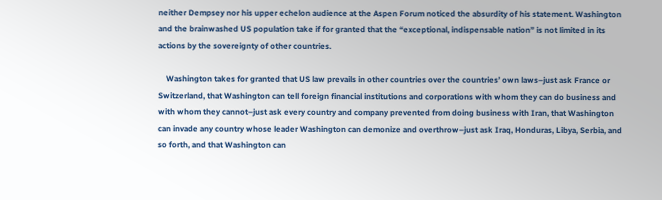neither Dempsey nor his upper echelon audience at the Aspen Forum noticed the absurdity of his statement. Washington and the brainwashed US population take if for granted that the “exceptional, indispensable nation” is not limited in its actions by the sovereignty of other countries.

    Washington takes for granted that US law prevails in other countries over the countries’ own laws–just ask France or Switzerland, that Washington can tell foreign financial institutions and corporations with whom they can do business and with whom they cannot–just ask every country and company prevented from doing business with Iran, that Washington can invade any country whose leader Washington can demonize and overthrow–just ask Iraq, Honduras, Libya, Serbia, and so forth, and that Washington can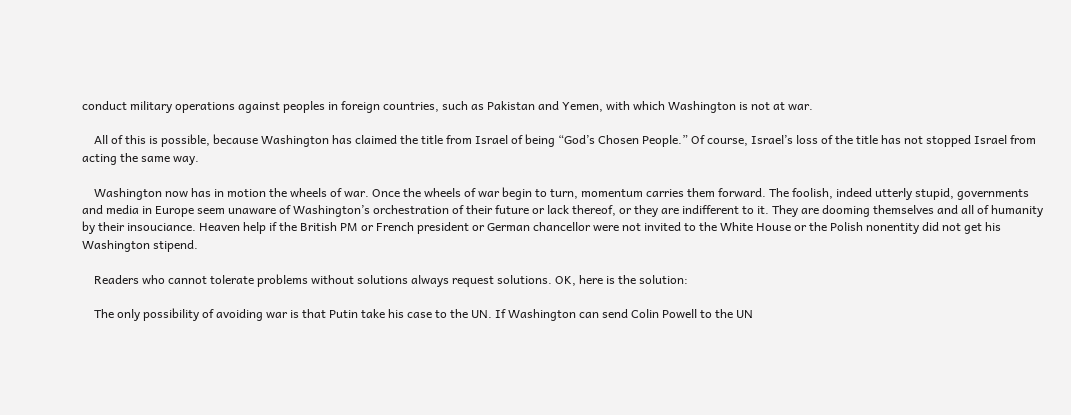conduct military operations against peoples in foreign countries, such as Pakistan and Yemen, with which Washington is not at war.

    All of this is possible, because Washington has claimed the title from Israel of being “God’s Chosen People.” Of course, Israel’s loss of the title has not stopped Israel from acting the same way.

    Washington now has in motion the wheels of war. Once the wheels of war begin to turn, momentum carries them forward. The foolish, indeed utterly stupid, governments and media in Europe seem unaware of Washington’s orchestration of their future or lack thereof, or they are indifferent to it. They are dooming themselves and all of humanity by their insouciance. Heaven help if the British PM or French president or German chancellor were not invited to the White House or the Polish nonentity did not get his Washington stipend.

    Readers who cannot tolerate problems without solutions always request solutions. OK, here is the solution:

    The only possibility of avoiding war is that Putin take his case to the UN. If Washington can send Colin Powell to the UN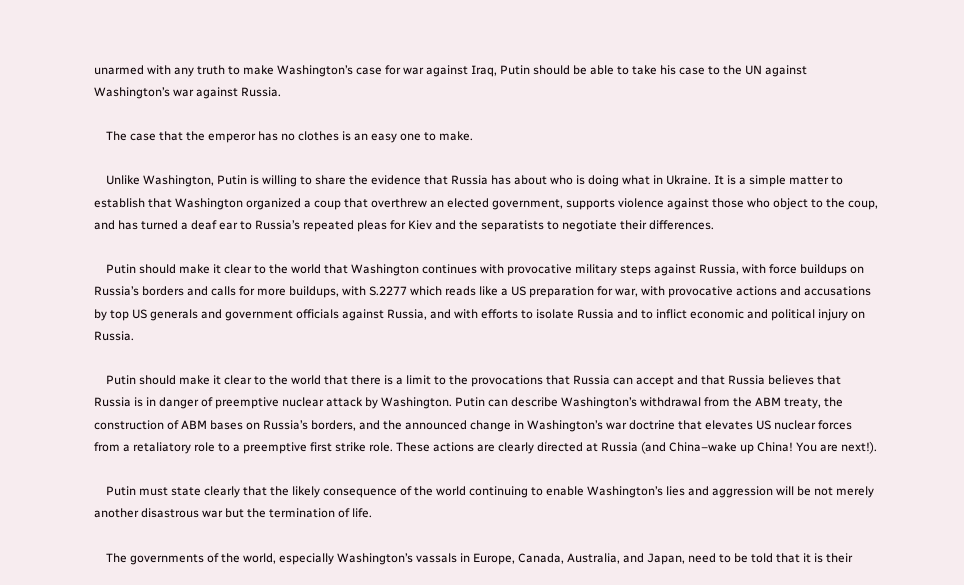unarmed with any truth to make Washington’s case for war against Iraq, Putin should be able to take his case to the UN against Washington’s war against Russia.

    The case that the emperor has no clothes is an easy one to make.

    Unlike Washington, Putin is willing to share the evidence that Russia has about who is doing what in Ukraine. It is a simple matter to establish that Washington organized a coup that overthrew an elected government, supports violence against those who object to the coup, and has turned a deaf ear to Russia’s repeated pleas for Kiev and the separatists to negotiate their differences.

    Putin should make it clear to the world that Washington continues with provocative military steps against Russia, with force buildups on Russia’s borders and calls for more buildups, with S.2277 which reads like a US preparation for war, with provocative actions and accusations by top US generals and government officials against Russia, and with efforts to isolate Russia and to inflict economic and political injury on Russia.

    Putin should make it clear to the world that there is a limit to the provocations that Russia can accept and that Russia believes that Russia is in danger of preemptive nuclear attack by Washington. Putin can describe Washington’s withdrawal from the ABM treaty, the construction of ABM bases on Russia’s borders, and the announced change in Washington’s war doctrine that elevates US nuclear forces from a retaliatory role to a preemptive first strike role. These actions are clearly directed at Russia (and China–wake up China! You are next!).

    Putin must state clearly that the likely consequence of the world continuing to enable Washington’s lies and aggression will be not merely another disastrous war but the termination of life.

    The governments of the world, especially Washington’s vassals in Europe, Canada, Australia, and Japan, need to be told that it is their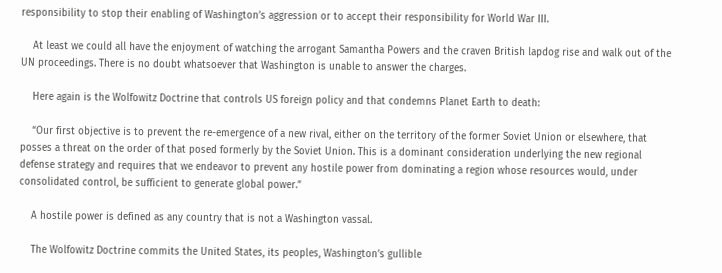responsibility to stop their enabling of Washington’s aggression or to accept their responsibility for World War III.

    At least we could all have the enjoyment of watching the arrogant Samantha Powers and the craven British lapdog rise and walk out of the UN proceedings. There is no doubt whatsoever that Washington is unable to answer the charges.

    Here again is the Wolfowitz Doctrine that controls US foreign policy and that condemns Planet Earth to death:

    “Our first objective is to prevent the re-emergence of a new rival, either on the territory of the former Soviet Union or elsewhere, that posses a threat on the order of that posed formerly by the Soviet Union. This is a dominant consideration underlying the new regional defense strategy and requires that we endeavor to prevent any hostile power from dominating a region whose resources would, under consolidated control, be sufficient to generate global power.”

    A hostile power is defined as any country that is not a Washington vassal.

    The Wolfowitz Doctrine commits the United States, its peoples, Washington’s gullible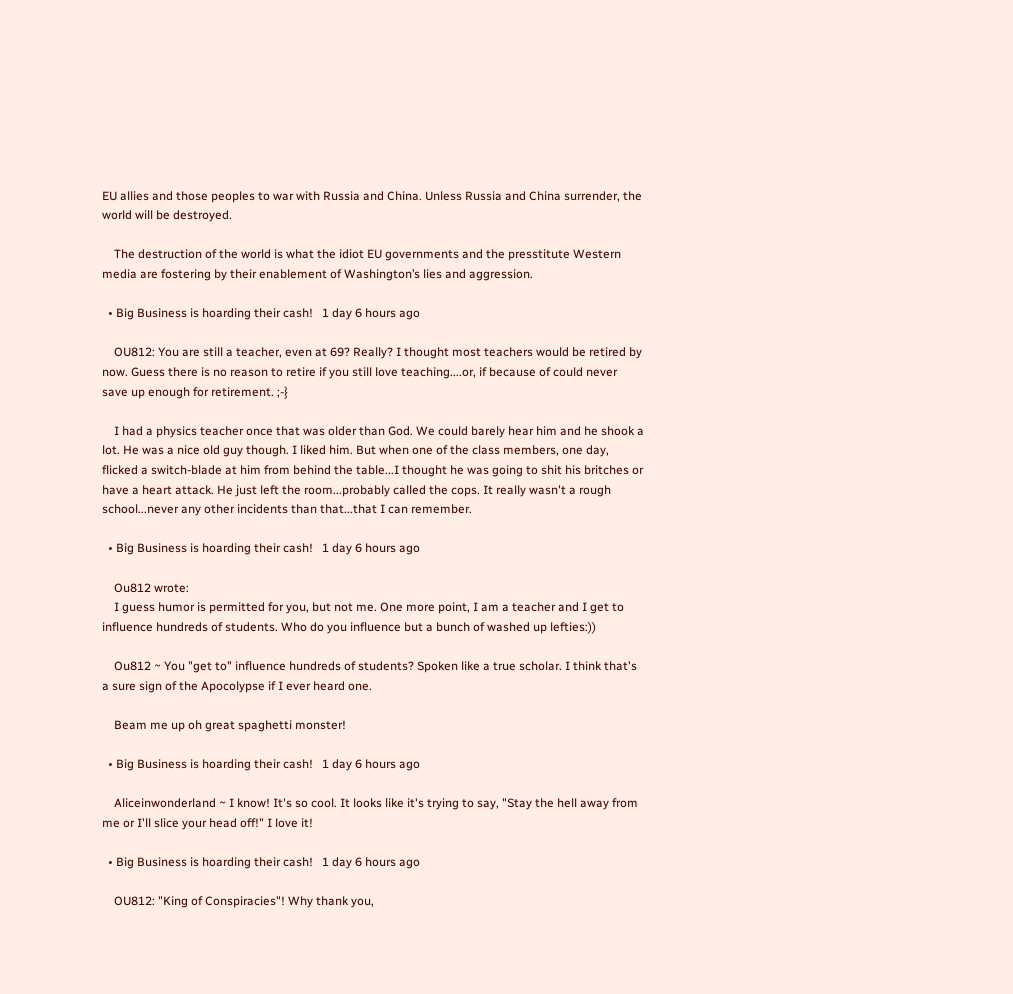EU allies and those peoples to war with Russia and China. Unless Russia and China surrender, the world will be destroyed.

    The destruction of the world is what the idiot EU governments and the presstitute Western media are fostering by their enablement of Washington’s lies and aggression.

  • Big Business is hoarding their cash!   1 day 6 hours ago

    OU812: You are still a teacher, even at 69? Really? I thought most teachers would be retired by now. Guess there is no reason to retire if you still love teaching....or, if because of could never save up enough for retirement. ;-}

    I had a physics teacher once that was older than God. We could barely hear him and he shook a lot. He was a nice old guy though. I liked him. But when one of the class members, one day, flicked a switch-blade at him from behind the table...I thought he was going to shit his britches or have a heart attack. He just left the room...probably called the cops. It really wasn't a rough school...never any other incidents than that...that I can remember.

  • Big Business is hoarding their cash!   1 day 6 hours ago

    Ou812 wrote:
    I guess humor is permitted for you, but not me. One more point, I am a teacher and I get to influence hundreds of students. Who do you influence but a bunch of washed up lefties:))

    Ou812 ~ You "get to" influence hundreds of students? Spoken like a true scholar. I think that's a sure sign of the Apocolypse if I ever heard one.

    Beam me up oh great spaghetti monster!

  • Big Business is hoarding their cash!   1 day 6 hours ago

    Aliceinwonderland ~ I know! It's so cool. It looks like it's trying to say, "Stay the hell away from me or I'll slice your head off!" I love it!

  • Big Business is hoarding their cash!   1 day 6 hours ago

    OU812: "King of Conspiracies"! Why thank you,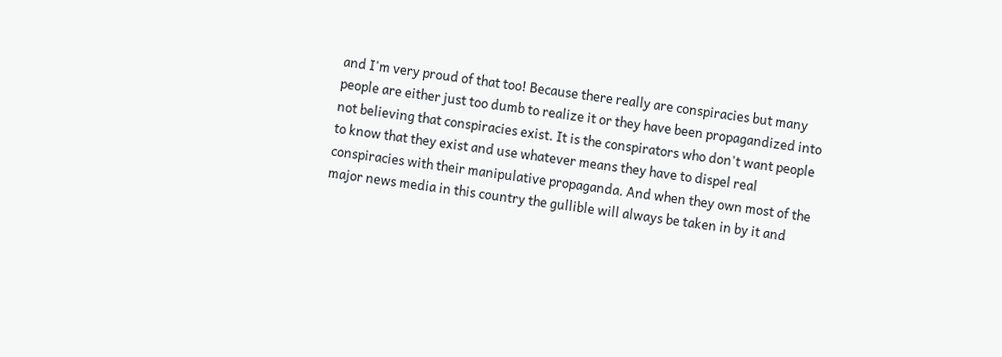and I'm very proud of that too! Because there really are conspiracies but many people are either just too dumb to realize it or they have been propagandized into not believing that conspiracies exist. It is the conspirators who don't want people to know that they exist and use whatever means they have to dispel real conspiracies with their manipulative propaganda. And when they own most of the major news media in this country the gullible will always be taken in by it and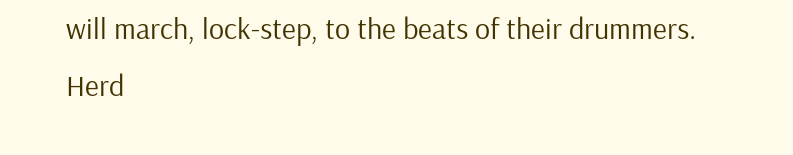will march, lock-step, to the beats of their drummers. Herd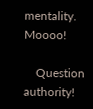mentality. Moooo!

    Question authority!